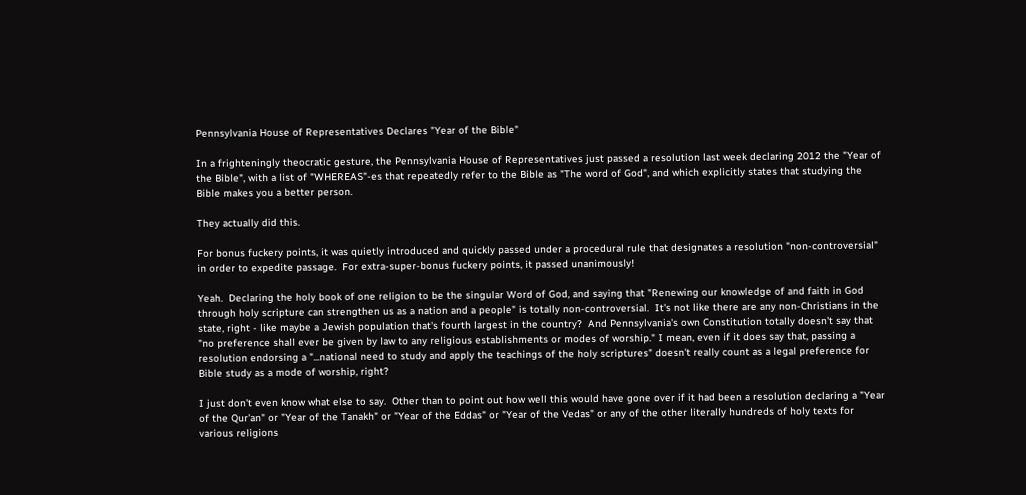Pennsylvania House of Representatives Declares "Year of the Bible"

In a frighteningly theocratic gesture, the Pennsylvania House of Representatives just passed a resolution last week declaring 2012 the "Year of the Bible", with a list of "WHEREAS"-es that repeatedly refer to the Bible as "The word of God", and which explicitly states that studying the Bible makes you a better person.

They actually did this.

For bonus fuckery points, it was quietly introduced and quickly passed under a procedural rule that designates a resolution "non-controversial" in order to expedite passage.  For extra-super-bonus fuckery points, it passed unanimously!

Yeah.  Declaring the holy book of one religion to be the singular Word of God, and saying that "Renewing our knowledge of and faith in God through holy scripture can strengthen us as a nation and a people" is totally non-controversial.  It's not like there are any non-Christians in the state, right - like maybe a Jewish population that's fourth largest in the country?  And Pennsylvania's own Constitution totally doesn't say that "no preference shall ever be given by law to any religious establishments or modes of worship." I mean, even if it does say that, passing a resolution endorsing a "...national need to study and apply the teachings of the holy scriptures" doesn't really count as a legal preference for Bible study as a mode of worship, right?

I just don't even know what else to say.  Other than to point out how well this would have gone over if it had been a resolution declaring a "Year of the Qur'an" or "Year of the Tanakh" or "Year of the Eddas" or "Year of the Vedas" or any of the other literally hundreds of holy texts for various religions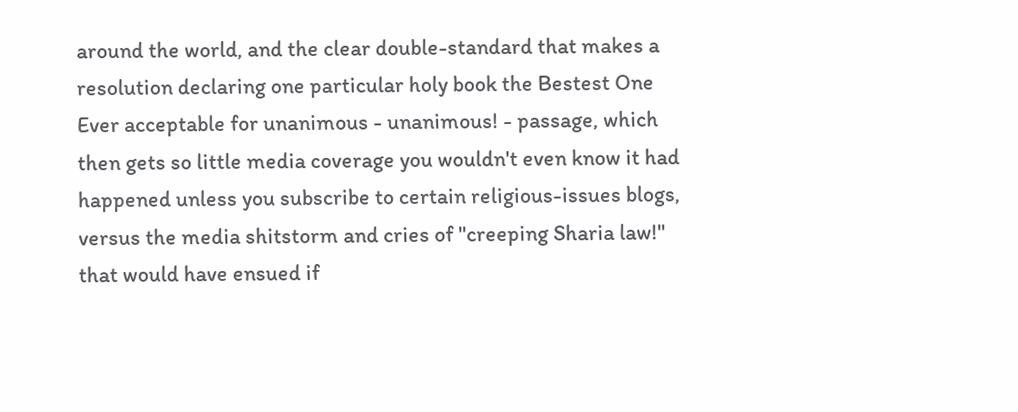around the world, and the clear double-standard that makes a resolution declaring one particular holy book the Bestest One Ever acceptable for unanimous - unanimous! - passage, which then gets so little media coverage you wouldn't even know it had happened unless you subscribe to certain religious-issues blogs, versus the media shitstorm and cries of "creeping Sharia law!" that would have ensued if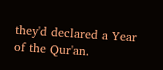they'd declared a Year of the Qur'an.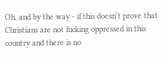Oh, and by the way - if this doesn't prove that Christians are not fucking oppressed in this country and there is no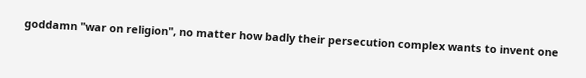goddamn "war on religion", no matter how badly their persecution complex wants to invent one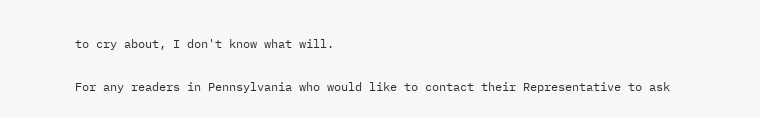to cry about, I don't know what will.

For any readers in Pennsylvania who would like to contact their Representative to ask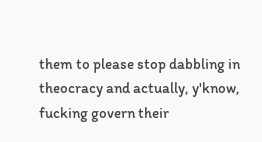them to please stop dabbling in theocracy and actually, y'know, fucking govern their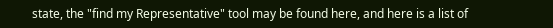state, the "find my Representative" tool may be found here, and here is a list of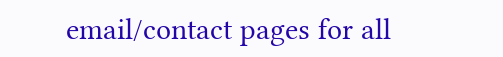email/contact pages for all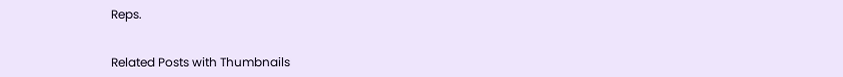Reps.


Related Posts with Thumbnails